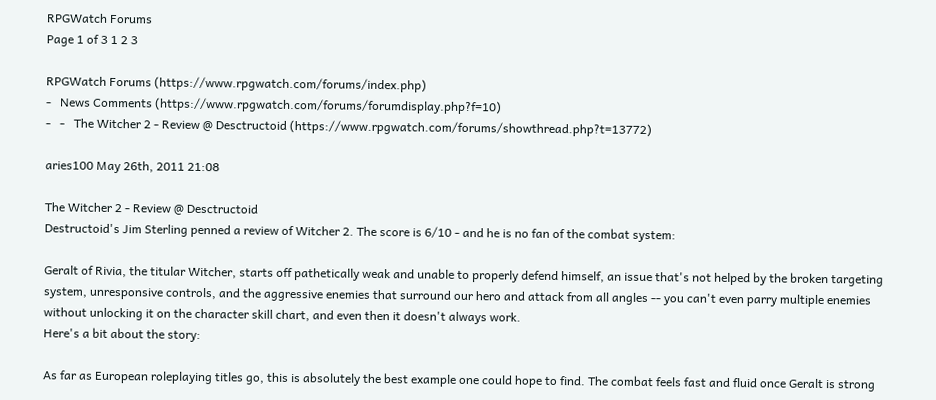RPGWatch Forums
Page 1 of 3 1 2 3

RPGWatch Forums (https://www.rpgwatch.com/forums/index.php)
-   News Comments (https://www.rpgwatch.com/forums/forumdisplay.php?f=10)
-   -   The Witcher 2 - Review @ Desctructoid (https://www.rpgwatch.com/forums/showthread.php?t=13772)

aries100 May 26th, 2011 21:08

The Witcher 2 - Review @ Desctructoid
Destructoid's Jim Sterling penned a review of Witcher 2. The score is 6/10 - and he is no fan of the combat system:

Geralt of Rivia, the titular Witcher, starts off pathetically weak and unable to properly defend himself, an issue that's not helped by the broken targeting system, unresponsive controls, and the aggressive enemies that surround our hero and attack from all angles -- you can't even parry multiple enemies without unlocking it on the character skill chart, and even then it doesn't always work.
Here's a bit about the story:

As far as European roleplaying titles go, this is absolutely the best example one could hope to find. The combat feels fast and fluid once Geralt is strong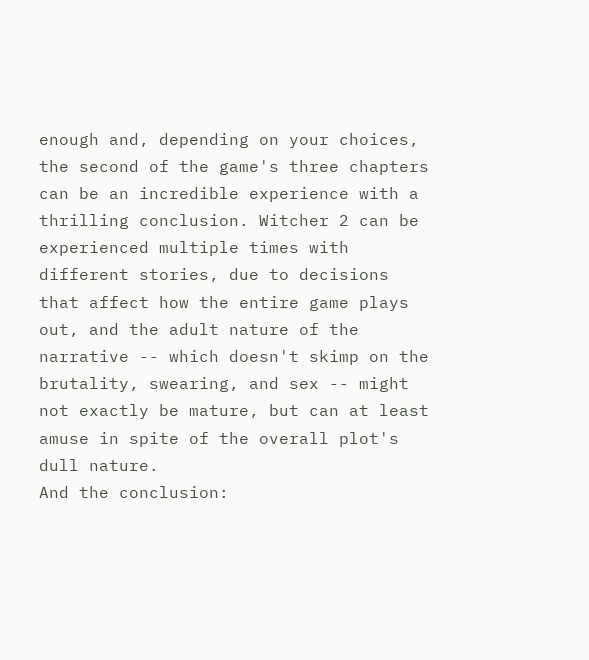enough and, depending on your choices, the second of the game's three chapters can be an incredible experience with a thrilling conclusion. Witcher 2 can be experienced multiple times with different stories, due to decisions that affect how the entire game plays out, and the adult nature of the narrative -- which doesn't skimp on the brutality, swearing, and sex -- might not exactly be mature, but can at least amuse in spite of the overall plot's dull nature.
And the conclusion: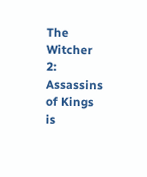The Witcher 2: Assassins of Kings is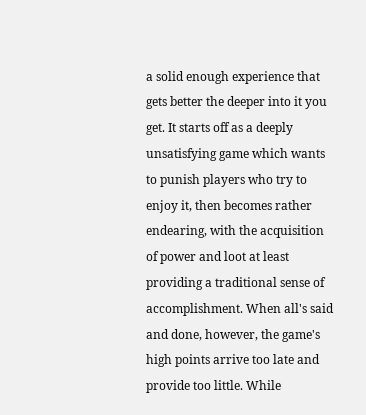a solid enough experience that gets better the deeper into it you get. It starts off as a deeply unsatisfying game which wants to punish players who try to enjoy it, then becomes rather endearing, with the acquisition of power and loot at least providing a traditional sense of accomplishment. When all's said and done, however, the game's high points arrive too late and provide too little. While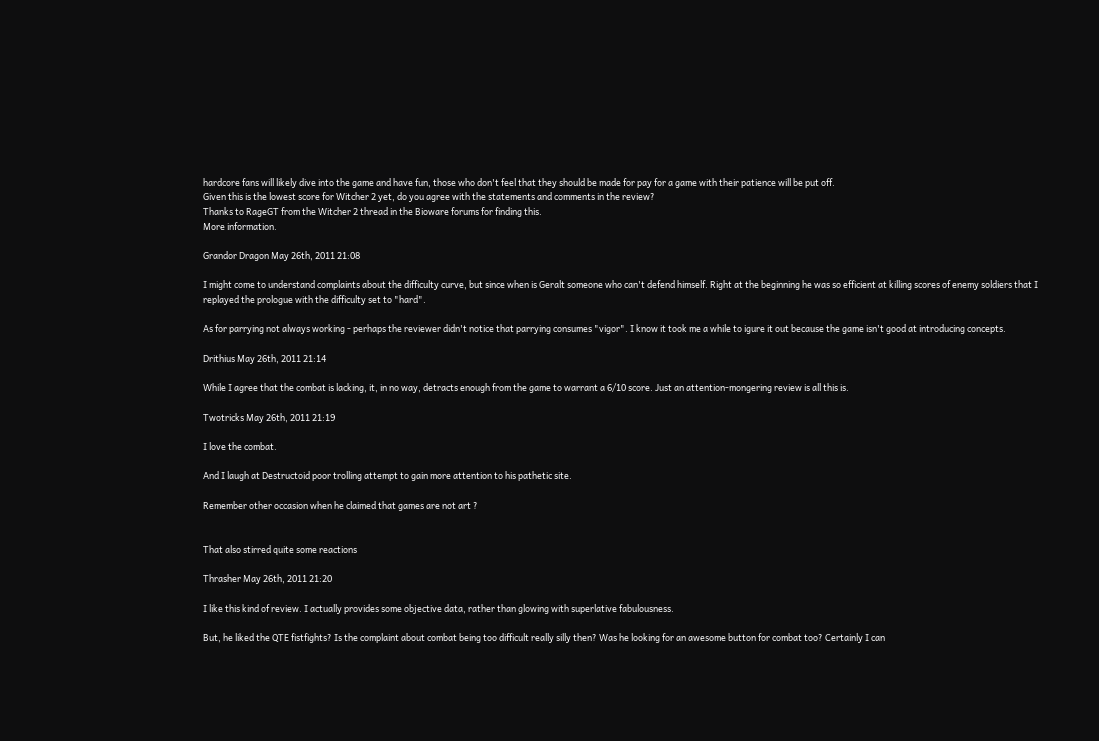hardcore fans will likely dive into the game and have fun, those who don't feel that they should be made for pay for a game with their patience will be put off.
Given this is the lowest score for Witcher 2 yet, do you agree with the statements and comments in the review?
Thanks to RageGT from the Witcher 2 thread in the Bioware forums for finding this.
More information.

Grandor Dragon May 26th, 2011 21:08

I might come to understand complaints about the difficulty curve, but since when is Geralt someone who can't defend himself. Right at the beginning he was so efficient at killing scores of enemy soldiers that I replayed the prologue with the difficulty set to "hard".

As for parrying not always working - perhaps the reviewer didn't notice that parrying consumes "vigor". I know it took me a while to igure it out because the game isn't good at introducing concepts.

Drithius May 26th, 2011 21:14

While I agree that the combat is lacking, it, in no way, detracts enough from the game to warrant a 6/10 score. Just an attention-mongering review is all this is.

Twotricks May 26th, 2011 21:19

I love the combat.

And I laugh at Destructoid poor trolling attempt to gain more attention to his pathetic site.

Remember other occasion when he claimed that games are not art ?


That also stirred quite some reactions

Thrasher May 26th, 2011 21:20

I like this kind of review. I actually provides some objective data, rather than glowing with superlative fabulousness.

But, he liked the QTE fistfights? Is the complaint about combat being too difficult really silly then? Was he looking for an awesome button for combat too? Certainly I can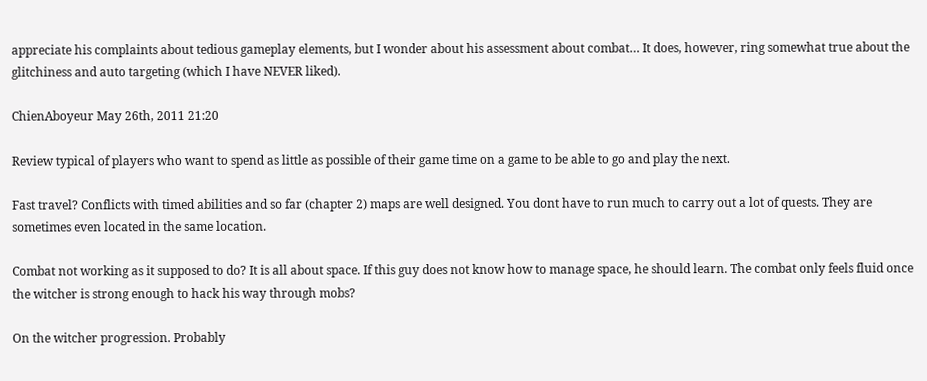appreciate his complaints about tedious gameplay elements, but I wonder about his assessment about combat… It does, however, ring somewhat true about the glitchiness and auto targeting (which I have NEVER liked).

ChienAboyeur May 26th, 2011 21:20

Review typical of players who want to spend as little as possible of their game time on a game to be able to go and play the next.

Fast travel? Conflicts with timed abilities and so far (chapter 2) maps are well designed. You dont have to run much to carry out a lot of quests. They are sometimes even located in the same location.

Combat not working as it supposed to do? It is all about space. If this guy does not know how to manage space, he should learn. The combat only feels fluid once the witcher is strong enough to hack his way through mobs?

On the witcher progression. Probably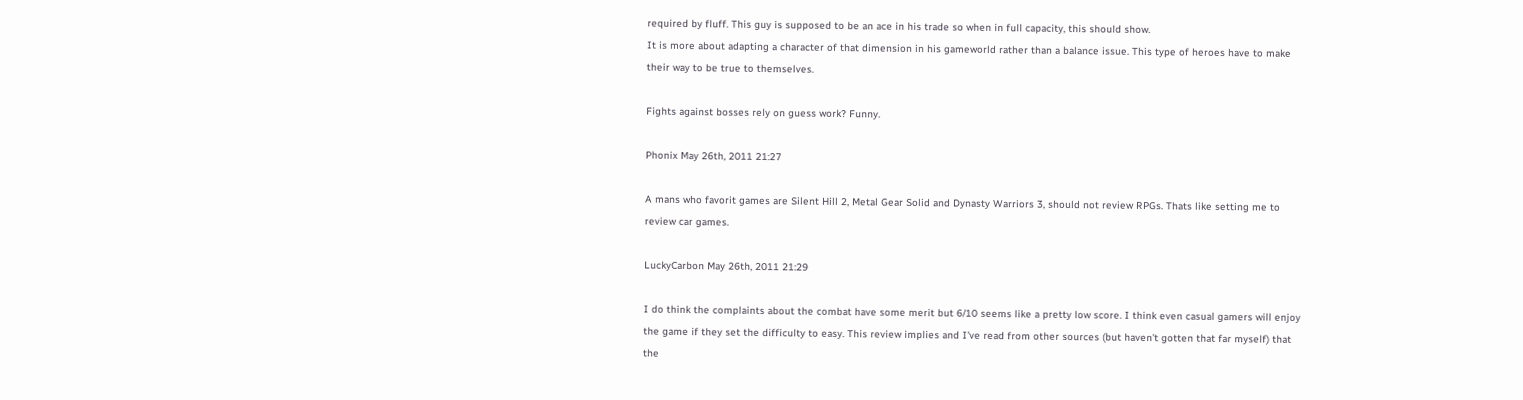required by fluff. This guy is supposed to be an ace in his trade so when in full capacity, this should show.
It is more about adapting a character of that dimension in his gameworld rather than a balance issue. This type of heroes have to make their way to be true to themselves.

Fights against bosses rely on guess work? Funny.

Phonix May 26th, 2011 21:27

A mans who favorit games are Silent Hill 2, Metal Gear Solid and Dynasty Warriors 3, should not review RPGs. Thats like setting me to review car games.

LuckyCarbon May 26th, 2011 21:29

I do think the complaints about the combat have some merit but 6/10 seems like a pretty low score. I think even casual gamers will enjoy the game if they set the difficulty to easy. This review implies and I've read from other sources (but haven't gotten that far myself) that the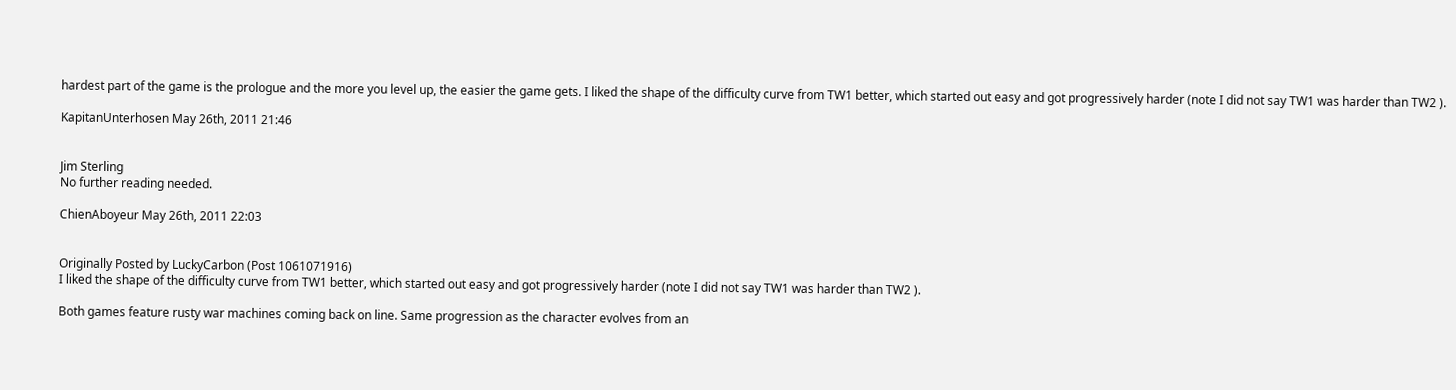hardest part of the game is the prologue and the more you level up, the easier the game gets. I liked the shape of the difficulty curve from TW1 better, which started out easy and got progressively harder (note I did not say TW1 was harder than TW2 ).

KapitanUnterhosen May 26th, 2011 21:46


Jim Sterling
No further reading needed.

ChienAboyeur May 26th, 2011 22:03


Originally Posted by LuckyCarbon (Post 1061071916)
I liked the shape of the difficulty curve from TW1 better, which started out easy and got progressively harder (note I did not say TW1 was harder than TW2 ).

Both games feature rusty war machines coming back on line. Same progression as the character evolves from an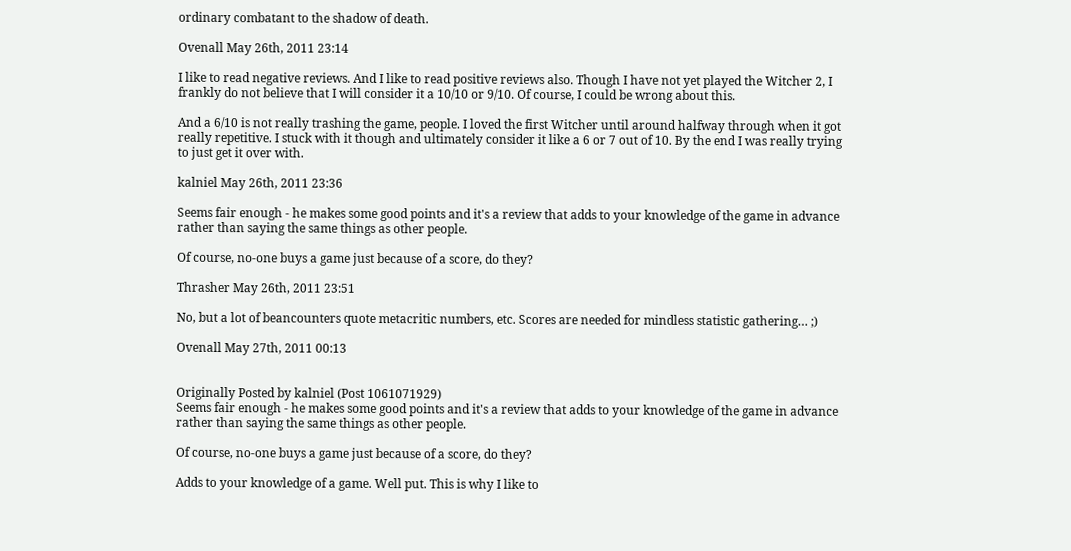ordinary combatant to the shadow of death.

Ovenall May 26th, 2011 23:14

I like to read negative reviews. And I like to read positive reviews also. Though I have not yet played the Witcher 2, I frankly do not believe that I will consider it a 10/10 or 9/10. Of course, I could be wrong about this.

And a 6/10 is not really trashing the game, people. I loved the first Witcher until around halfway through when it got really repetitive. I stuck with it though and ultimately consider it like a 6 or 7 out of 10. By the end I was really trying to just get it over with.

kalniel May 26th, 2011 23:36

Seems fair enough - he makes some good points and it's a review that adds to your knowledge of the game in advance rather than saying the same things as other people.

Of course, no-one buys a game just because of a score, do they?

Thrasher May 26th, 2011 23:51

No, but a lot of beancounters quote metacritic numbers, etc. Scores are needed for mindless statistic gathering… ;)

Ovenall May 27th, 2011 00:13


Originally Posted by kalniel (Post 1061071929)
Seems fair enough - he makes some good points and it's a review that adds to your knowledge of the game in advance rather than saying the same things as other people.

Of course, no-one buys a game just because of a score, do they?

Adds to your knowledge of a game. Well put. This is why I like to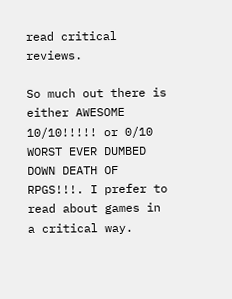read critical reviews.

So much out there is either AWESOME 10/10!!!!! or 0/10 WORST EVER DUMBED DOWN DEATH OF RPGS!!!. I prefer to read about games in a critical way.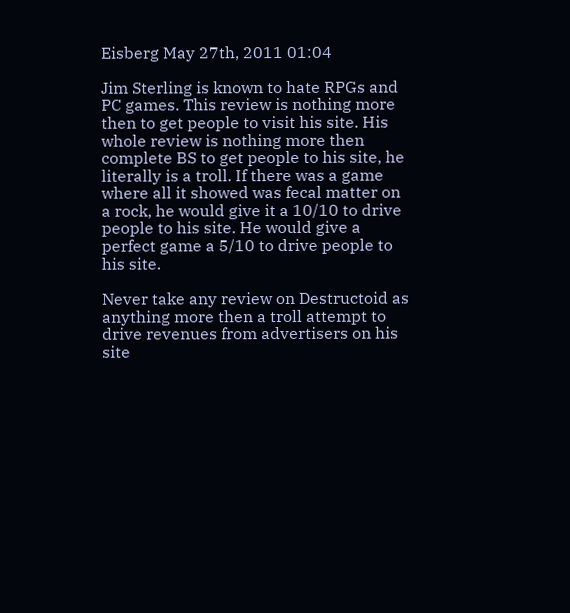Eisberg May 27th, 2011 01:04

Jim Sterling is known to hate RPGs and PC games. This review is nothing more then to get people to visit his site. His whole review is nothing more then complete BS to get people to his site, he literally is a troll. If there was a game where all it showed was fecal matter on a rock, he would give it a 10/10 to drive people to his site. He would give a perfect game a 5/10 to drive people to his site.

Never take any review on Destructoid as anything more then a troll attempt to drive revenues from advertisers on his site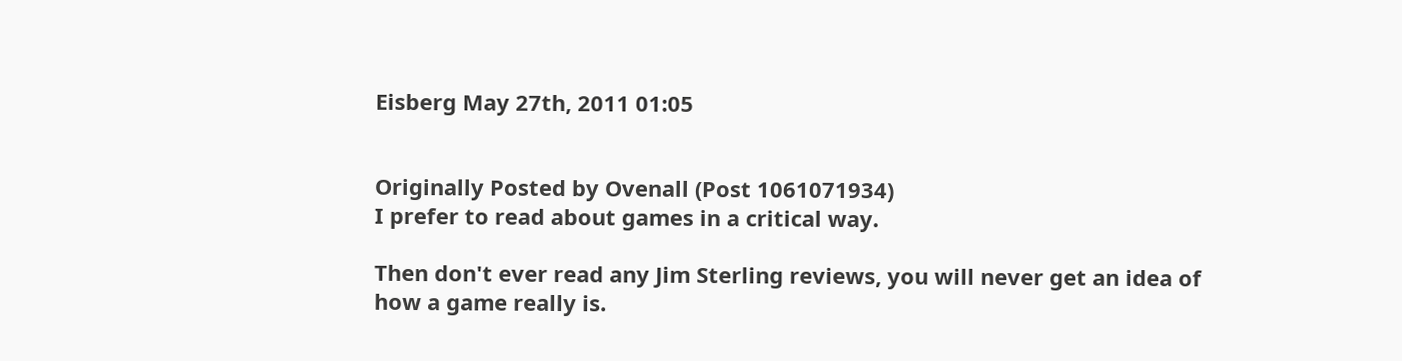Eisberg May 27th, 2011 01:05


Originally Posted by Ovenall (Post 1061071934)
I prefer to read about games in a critical way.

Then don't ever read any Jim Sterling reviews, you will never get an idea of how a game really is.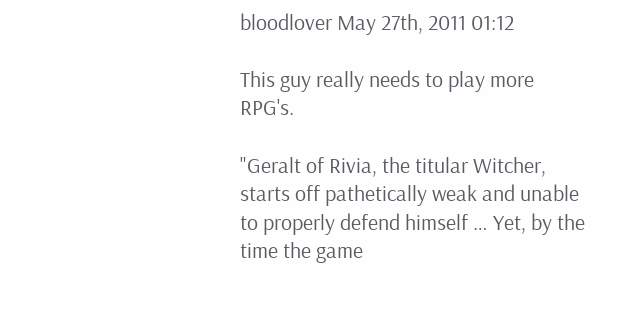bloodlover May 27th, 2011 01:12

This guy really needs to play more RPG's.

"Geralt of Rivia, the titular Witcher, starts off pathetically weak and unable to properly defend himself … Yet, by the time the game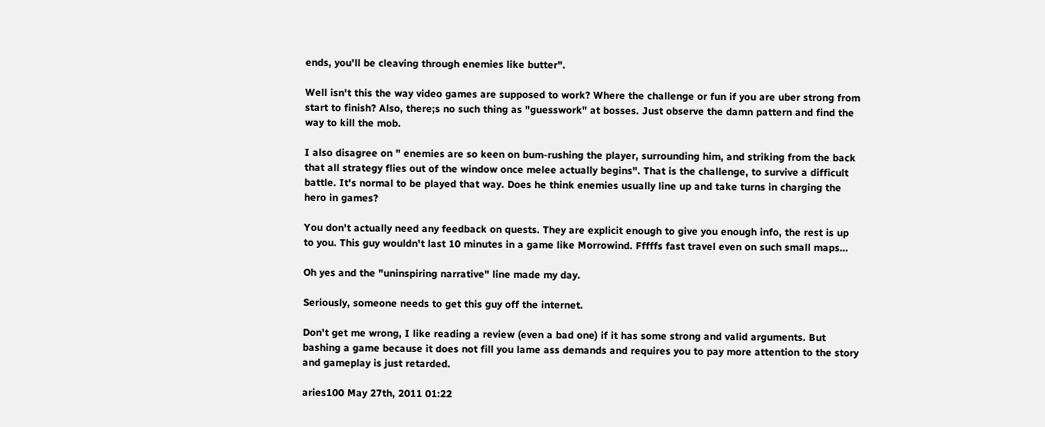ends, you'll be cleaving through enemies like butter".

Well isn't this the way video games are supposed to work? Where the challenge or fun if you are uber strong from start to finish? Also, there;s no such thing as "guesswork" at bosses. Just observe the damn pattern and find the way to kill the mob.

I also disagree on " enemies are so keen on bum-rushing the player, surrounding him, and striking from the back that all strategy flies out of the window once melee actually begins". That is the challenge, to survive a difficult battle. It's normal to be played that way. Does he think enemies usually line up and take turns in charging the hero in games?

You don't actually need any feedback on quests. They are explicit enough to give you enough info, the rest is up to you. This guy wouldn't last 10 minutes in a game like Morrowind. Fffffs fast travel even on such small maps…

Oh yes and the "uninspiring narrative" line made my day.

Seriously, someone needs to get this guy off the internet.

Don't get me wrong, I like reading a review (even a bad one) if it has some strong and valid arguments. But bashing a game because it does not fill you lame ass demands and requires you to pay more attention to the story and gameplay is just retarded.

aries100 May 27th, 2011 01:22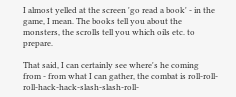I almost yelled at the screen 'go read a book' - in the game, I mean. The books tell you about the monsters, the scrolls tell you which oils etc. to prepare.

That said, I can certainly see where's he coming from - from what I can gather, the combat is roll-roll-roll-hack-hack-slash-slash-roll-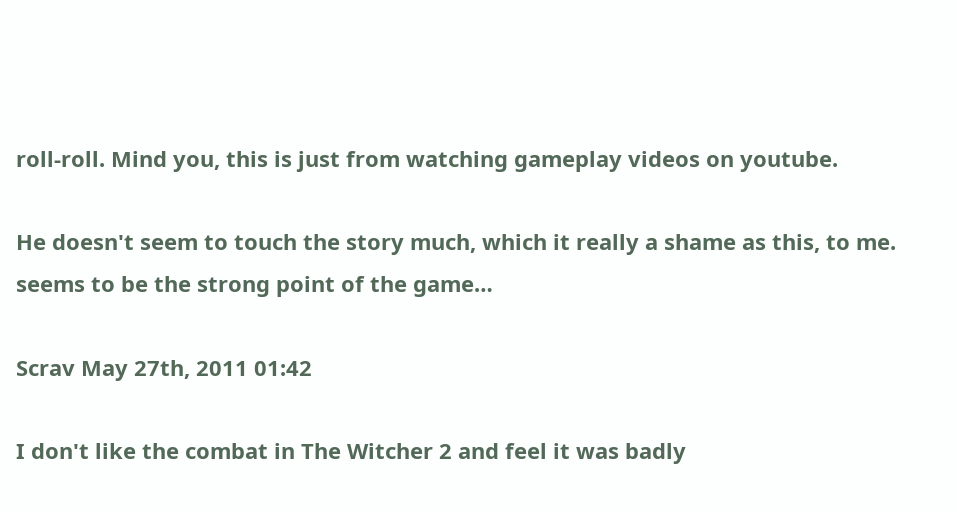roll-roll. Mind you, this is just from watching gameplay videos on youtube.

He doesn't seem to touch the story much, which it really a shame as this, to me. seems to be the strong point of the game…

Scrav May 27th, 2011 01:42

I don't like the combat in The Witcher 2 and feel it was badly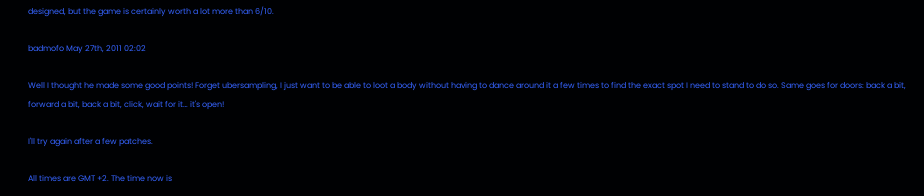designed, but the game is certainly worth a lot more than 6/10.

badmofo May 27th, 2011 02:02

Well I thought he made some good points! Forget ubersampling, I just want to be able to loot a body without having to dance around it a few times to find the exact spot I need to stand to do so. Same goes for doors: back a bit, forward a bit, back a bit, click, wait for it… it's open!

I'll try again after a few patches.

All times are GMT +2. The time now is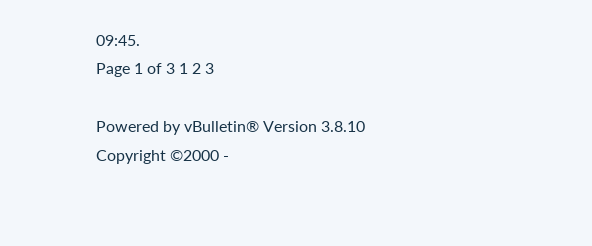09:45.
Page 1 of 3 1 2 3

Powered by vBulletin® Version 3.8.10
Copyright ©2000 -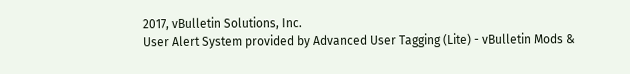2017, vBulletin Solutions, Inc.
User Alert System provided by Advanced User Tagging (Lite) - vBulletin Mods &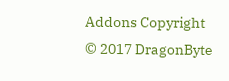Addons Copyright © 2017 DragonByte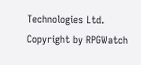Technologies Ltd.
Copyright by RPGWatch